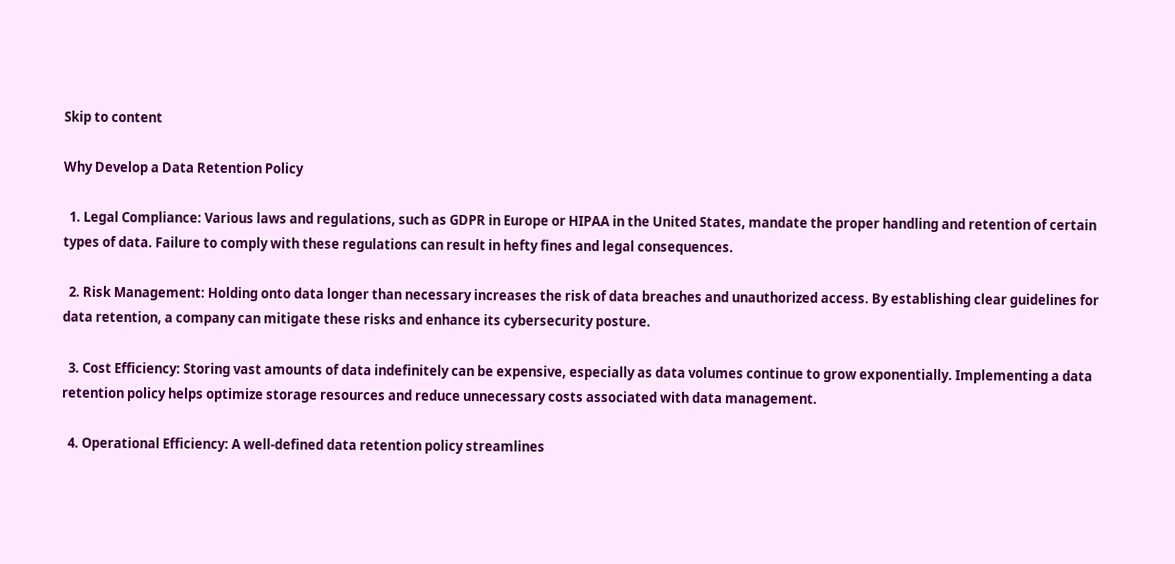Skip to content

Why Develop a Data Retention Policy

  1. Legal Compliance: Various laws and regulations, such as GDPR in Europe or HIPAA in the United States, mandate the proper handling and retention of certain types of data. Failure to comply with these regulations can result in hefty fines and legal consequences.

  2. Risk Management: Holding onto data longer than necessary increases the risk of data breaches and unauthorized access. By establishing clear guidelines for data retention, a company can mitigate these risks and enhance its cybersecurity posture.

  3. Cost Efficiency: Storing vast amounts of data indefinitely can be expensive, especially as data volumes continue to grow exponentially. Implementing a data retention policy helps optimize storage resources and reduce unnecessary costs associated with data management.

  4. Operational Efficiency: A well-defined data retention policy streamlines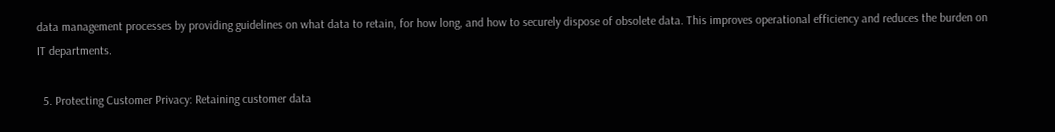data management processes by providing guidelines on what data to retain, for how long, and how to securely dispose of obsolete data. This improves operational efficiency and reduces the burden on IT departments.

  5. Protecting Customer Privacy: Retaining customer data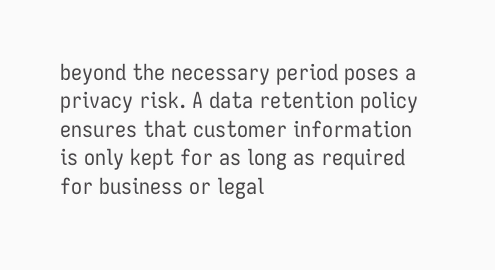beyond the necessary period poses a privacy risk. A data retention policy ensures that customer information is only kept for as long as required for business or legal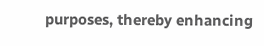purposes, thereby enhancing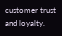customer trust and loyalty.